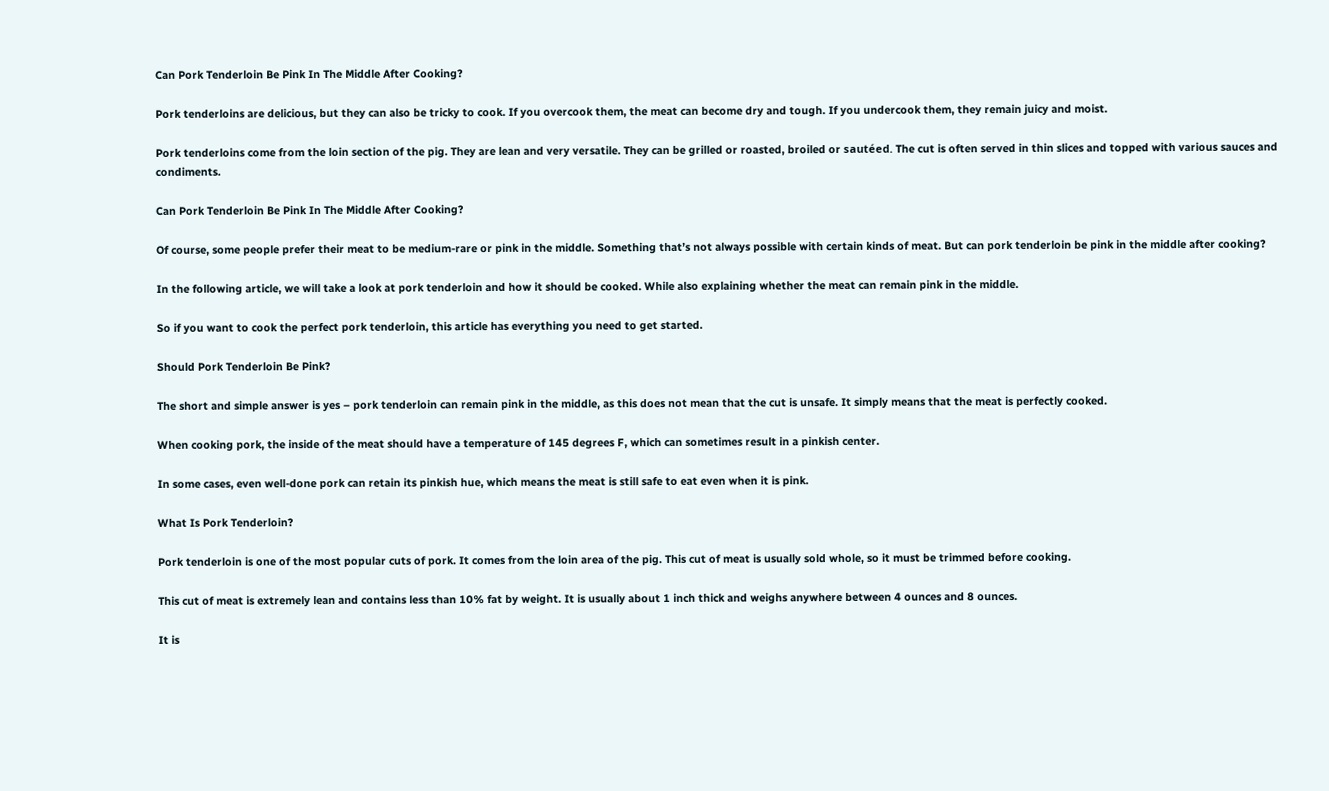Can Pork Tenderloin Be Pink In The Middle After Cooking?

Pork tenderloins are delicious, but they can also be tricky to cook. If you overcook them, the meat can become dry and tough. If you undercook them, they remain juicy and moist.

Pork tenderloins come from the loin section of the pig. They are lean and very versatile. They can be grilled or roasted, broiled or sautéed. The cut is often served in thin slices and topped with various sauces and condiments.

Can Pork Tenderloin Be Pink In The Middle After Cooking?

Of course, some people prefer their meat to be medium-rare or pink in the middle. Something that’s not always possible with certain kinds of meat. But can pork tenderloin be pink in the middle after cooking?

In the following article, we will take a look at pork tenderloin and how it should be cooked. While also explaining whether the meat can remain pink in the middle.

So if you want to cook the perfect pork tenderloin, this article has everything you need to get started.

Should Pork Tenderloin Be Pink?

The short and simple answer is yes – pork tenderloin can remain pink in the middle, as this does not mean that the cut is unsafe. It simply means that the meat is perfectly cooked.

When cooking pork, the inside of the meat should have a temperature of 145 degrees F, which can sometimes result in a pinkish center.

In some cases, even well-done pork can retain its pinkish hue, which means the meat is still safe to eat even when it is pink.

What Is Pork Tenderloin?

Pork tenderloin is one of the most popular cuts of pork. It comes from the loin area of the pig. This cut of meat is usually sold whole, so it must be trimmed before cooking.

This cut of meat is extremely lean and contains less than 10% fat by weight. It is usually about 1 inch thick and weighs anywhere between 4 ounces and 8 ounces.

It is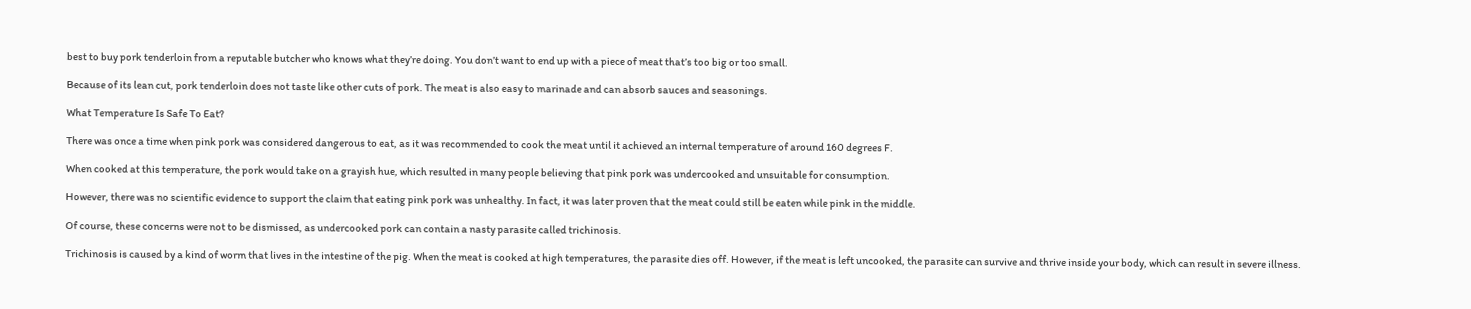best to buy pork tenderloin from a reputable butcher who knows what they’re doing. You don’t want to end up with a piece of meat that’s too big or too small.

Because of its lean cut, pork tenderloin does not taste like other cuts of pork. The meat is also easy to marinade and can absorb sauces and seasonings.

What Temperature Is Safe To Eat?

There was once a time when pink pork was considered dangerous to eat, as it was recommended to cook the meat until it achieved an internal temperature of around 160 degrees F.

When cooked at this temperature, the pork would take on a grayish hue, which resulted in many people believing that pink pork was undercooked and unsuitable for consumption.

However, there was no scientific evidence to support the claim that eating pink pork was unhealthy. In fact, it was later proven that the meat could still be eaten while pink in the middle.

Of course, these concerns were not to be dismissed, as undercooked pork can contain a nasty parasite called trichinosis.

Trichinosis is caused by a kind of worm that lives in the intestine of the pig. When the meat is cooked at high temperatures, the parasite dies off. However, if the meat is left uncooked, the parasite can survive and thrive inside your body, which can result in severe illness.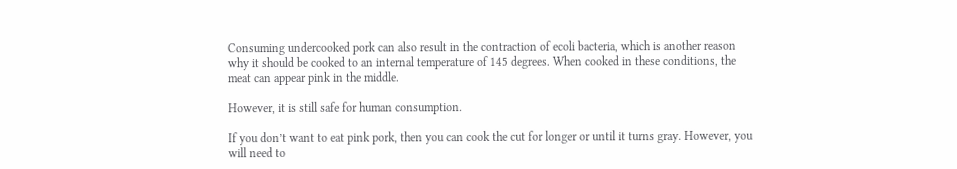Consuming undercooked pork can also result in the contraction of ecoli bacteria, which is another reason why it should be cooked to an internal temperature of 145 degrees. When cooked in these conditions, the meat can appear pink in the middle.

However, it is still safe for human consumption.

If you don’t want to eat pink pork, then you can cook the cut for longer or until it turns gray. However, you will need to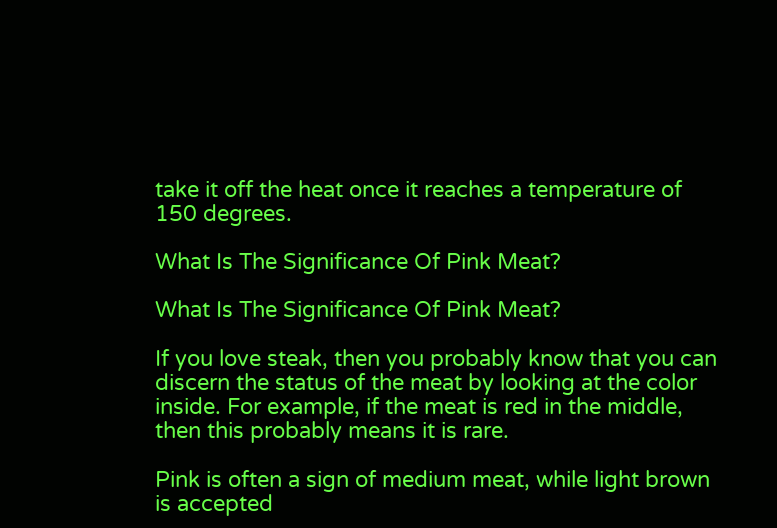take it off the heat once it reaches a temperature of 150 degrees.

What Is The Significance Of Pink Meat?

What Is The Significance Of Pink Meat?

If you love steak, then you probably know that you can discern the status of the meat by looking at the color inside. For example, if the meat is red in the middle, then this probably means it is rare.

Pink is often a sign of medium meat, while light brown is accepted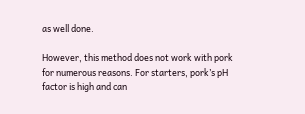as well done.

However, this method does not work with pork for numerous reasons. For starters, pork’s pH factor is high and can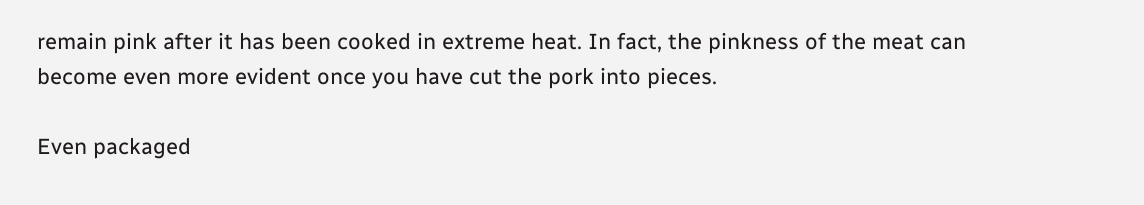remain pink after it has been cooked in extreme heat. In fact, the pinkness of the meat can become even more evident once you have cut the pork into pieces.

Even packaged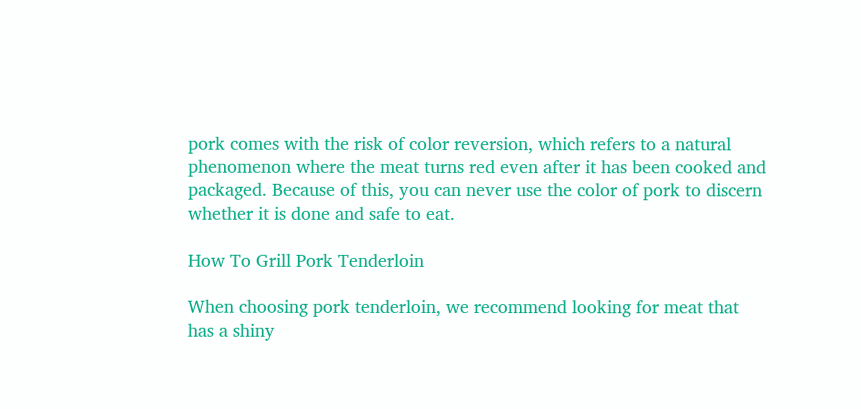pork comes with the risk of color reversion, which refers to a natural phenomenon where the meat turns red even after it has been cooked and packaged. Because of this, you can never use the color of pork to discern whether it is done and safe to eat.

How To Grill Pork Tenderloin

When choosing pork tenderloin, we recommend looking for meat that has a shiny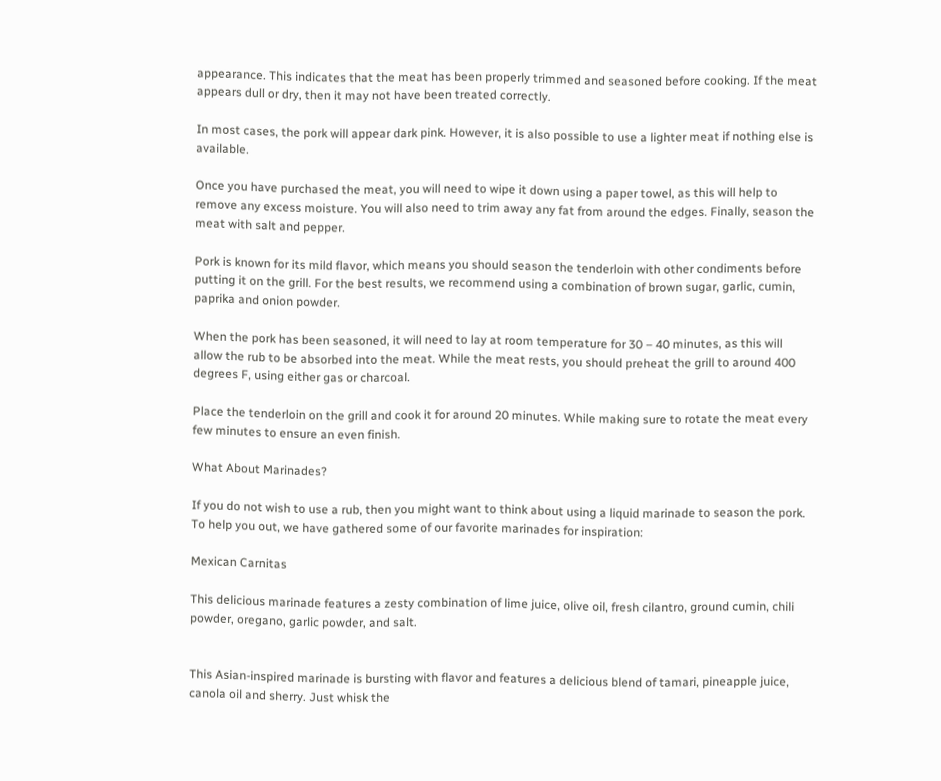appearance. This indicates that the meat has been properly trimmed and seasoned before cooking. If the meat appears dull or dry, then it may not have been treated correctly.

In most cases, the pork will appear dark pink. However, it is also possible to use a lighter meat if nothing else is available.

Once you have purchased the meat, you will need to wipe it down using a paper towel, as this will help to remove any excess moisture. You will also need to trim away any fat from around the edges. Finally, season the meat with salt and pepper.

Pork is known for its mild flavor, which means you should season the tenderloin with other condiments before putting it on the grill. For the best results, we recommend using a combination of brown sugar, garlic, cumin, paprika and onion powder.

When the pork has been seasoned, it will need to lay at room temperature for 30 – 40 minutes, as this will allow the rub to be absorbed into the meat. While the meat rests, you should preheat the grill to around 400 degrees F, using either gas or charcoal.

Place the tenderloin on the grill and cook it for around 20 minutes. While making sure to rotate the meat every few minutes to ensure an even finish.

What About Marinades?

If you do not wish to use a rub, then you might want to think about using a liquid marinade to season the pork. To help you out, we have gathered some of our favorite marinades for inspiration:

Mexican Carnitas

This delicious marinade features a zesty combination of lime juice, olive oil, fresh cilantro, ground cumin, chili powder, oregano, garlic powder, and salt.


This Asian-inspired marinade is bursting with flavor and features a delicious blend of tamari, pineapple juice, canola oil and sherry. Just whisk the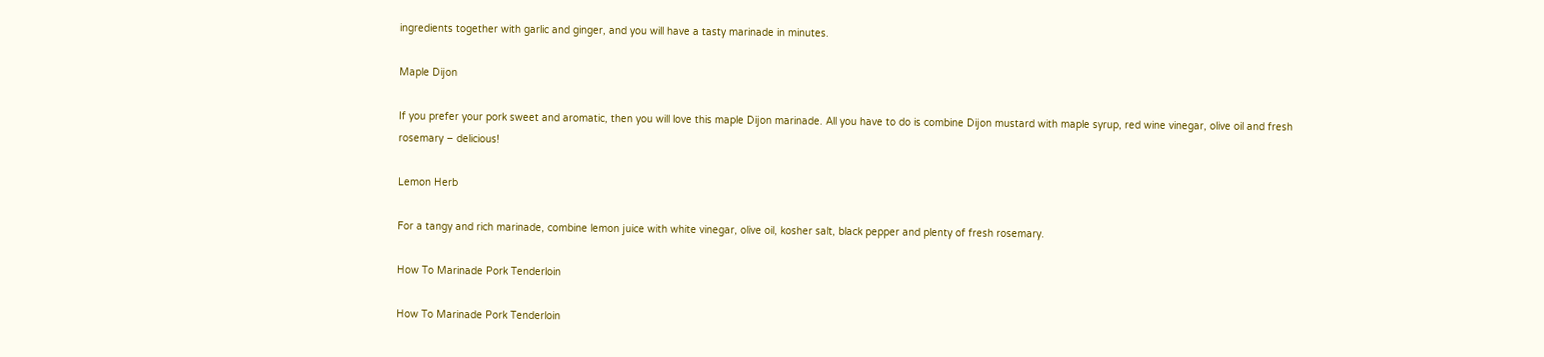ingredients together with garlic and ginger, and you will have a tasty marinade in minutes.

Maple Dijon

If you prefer your pork sweet and aromatic, then you will love this maple Dijon marinade. All you have to do is combine Dijon mustard with maple syrup, red wine vinegar, olive oil and fresh rosemary – delicious!

Lemon Herb

For a tangy and rich marinade, combine lemon juice with white vinegar, olive oil, kosher salt, black pepper and plenty of fresh rosemary.

How To Marinade Pork Tenderloin

How To Marinade Pork Tenderloin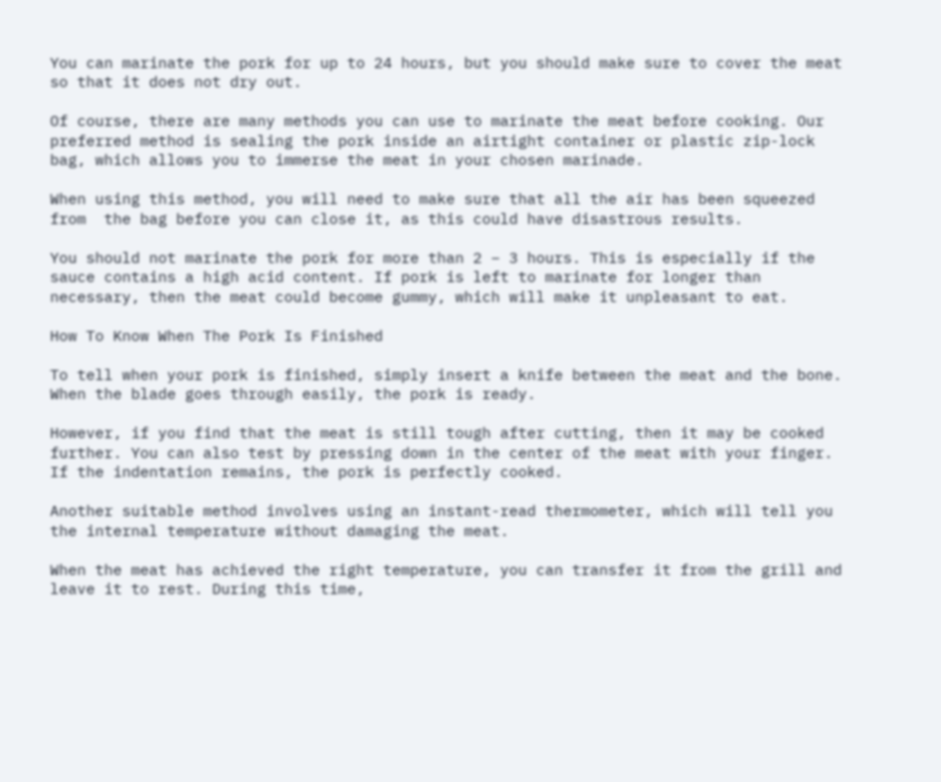You can marinate the pork for up to 24 hours, but you should make sure to cover the meat so that it does not dry out.

Of course, there are many methods you can use to marinate the meat before cooking. Our preferred method is sealing the pork inside an airtight container or plastic zip-lock bag, which allows you to immerse the meat in your chosen marinade.

When using this method, you will need to make sure that all the air has been squeezed from  the bag before you can close it, as this could have disastrous results.

You should not marinate the pork for more than 2 – 3 hours. This is especially if the sauce contains a high acid content. If pork is left to marinate for longer than necessary, then the meat could become gummy, which will make it unpleasant to eat.

How To Know When The Pork Is Finished

To tell when your pork is finished, simply insert a knife between the meat and the bone. When the blade goes through easily, the pork is ready.

However, if you find that the meat is still tough after cutting, then it may be cooked further. You can also test by pressing down in the center of the meat with your finger. If the indentation remains, the pork is perfectly cooked.

Another suitable method involves using an instant-read thermometer, which will tell you the internal temperature without damaging the meat.

When the meat has achieved the right temperature, you can transfer it from the grill and leave it to rest. During this time,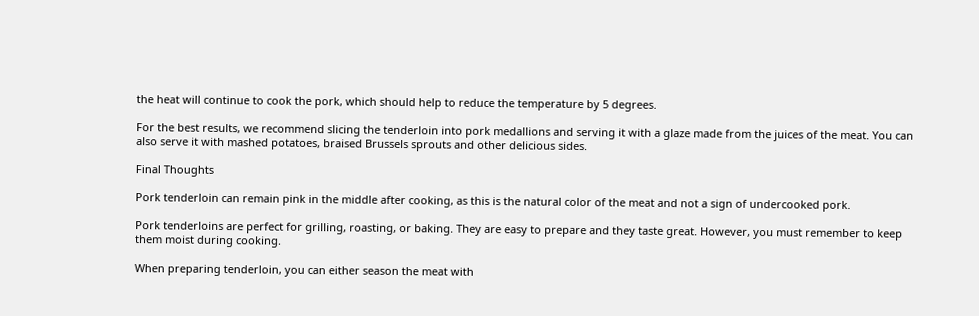the heat will continue to cook the pork, which should help to reduce the temperature by 5 degrees.

For the best results, we recommend slicing the tenderloin into pork medallions and serving it with a glaze made from the juices of the meat. You can also serve it with mashed potatoes, braised Brussels sprouts and other delicious sides.

Final Thoughts

Pork tenderloin can remain pink in the middle after cooking, as this is the natural color of the meat and not a sign of undercooked pork.

Pork tenderloins are perfect for grilling, roasting, or baking. They are easy to prepare and they taste great. However, you must remember to keep them moist during cooking.

When preparing tenderloin, you can either season the meat with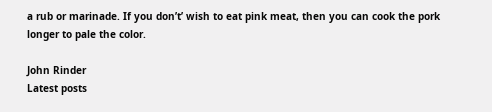a rub or marinade. If you don’t’ wish to eat pink meat, then you can cook the pork longer to pale the color.

John Rinder
Latest posts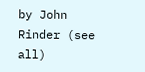by John Rinder (see all)